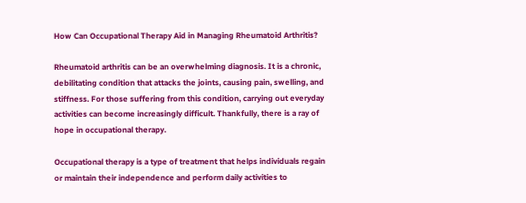How Can Occupational Therapy Aid in Managing Rheumatoid Arthritis?

Rheumatoid arthritis can be an overwhelming diagnosis. It is a chronic, debilitating condition that attacks the joints, causing pain, swelling, and stiffness. For those suffering from this condition, carrying out everyday activities can become increasingly difficult. Thankfully, there is a ray of hope in occupational therapy.

Occupational therapy is a type of treatment that helps individuals regain or maintain their independence and perform daily activities to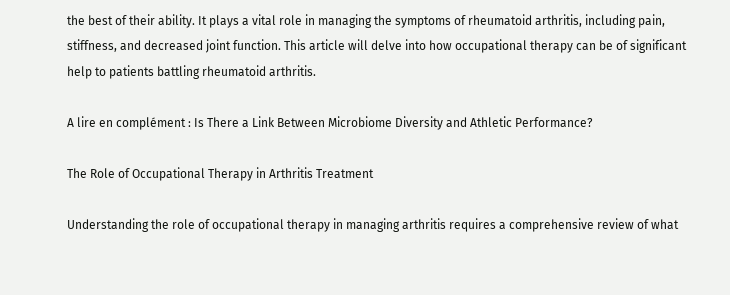the best of their ability. It plays a vital role in managing the symptoms of rheumatoid arthritis, including pain, stiffness, and decreased joint function. This article will delve into how occupational therapy can be of significant help to patients battling rheumatoid arthritis.

A lire en complément : Is There a Link Between Microbiome Diversity and Athletic Performance?

The Role of Occupational Therapy in Arthritis Treatment

Understanding the role of occupational therapy in managing arthritis requires a comprehensive review of what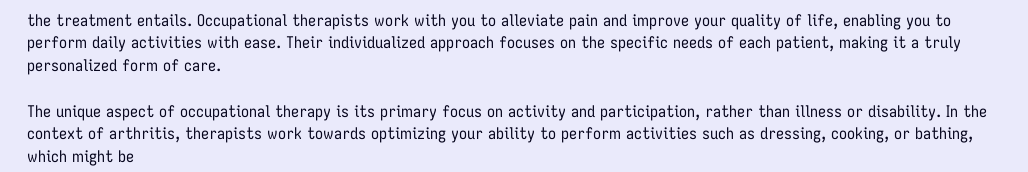the treatment entails. Occupational therapists work with you to alleviate pain and improve your quality of life, enabling you to perform daily activities with ease. Their individualized approach focuses on the specific needs of each patient, making it a truly personalized form of care.

The unique aspect of occupational therapy is its primary focus on activity and participation, rather than illness or disability. In the context of arthritis, therapists work towards optimizing your ability to perform activities such as dressing, cooking, or bathing, which might be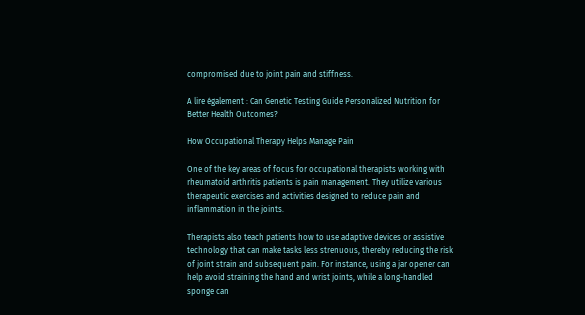compromised due to joint pain and stiffness.

A lire également : Can Genetic Testing Guide Personalized Nutrition for Better Health Outcomes?

How Occupational Therapy Helps Manage Pain

One of the key areas of focus for occupational therapists working with rheumatoid arthritis patients is pain management. They utilize various therapeutic exercises and activities designed to reduce pain and inflammation in the joints.

Therapists also teach patients how to use adaptive devices or assistive technology that can make tasks less strenuous, thereby reducing the risk of joint strain and subsequent pain. For instance, using a jar opener can help avoid straining the hand and wrist joints, while a long-handled sponge can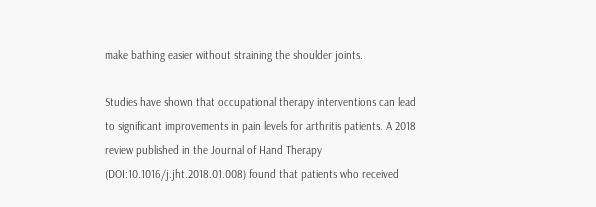make bathing easier without straining the shoulder joints.

Studies have shown that occupational therapy interventions can lead to significant improvements in pain levels for arthritis patients. A 2018 review published in the Journal of Hand Therapy (DOI:10.1016/j.jht.2018.01.008) found that patients who received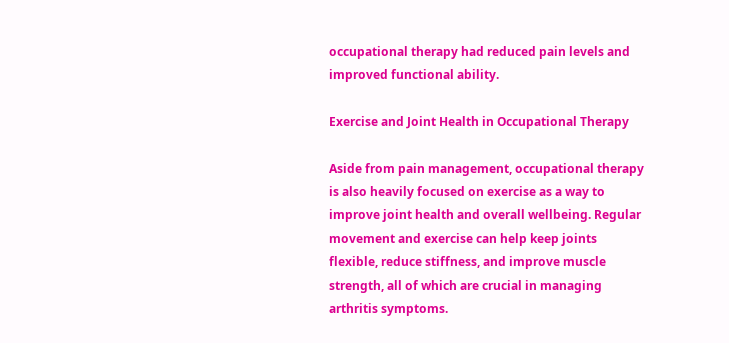occupational therapy had reduced pain levels and improved functional ability.

Exercise and Joint Health in Occupational Therapy

Aside from pain management, occupational therapy is also heavily focused on exercise as a way to improve joint health and overall wellbeing. Regular movement and exercise can help keep joints flexible, reduce stiffness, and improve muscle strength, all of which are crucial in managing arthritis symptoms.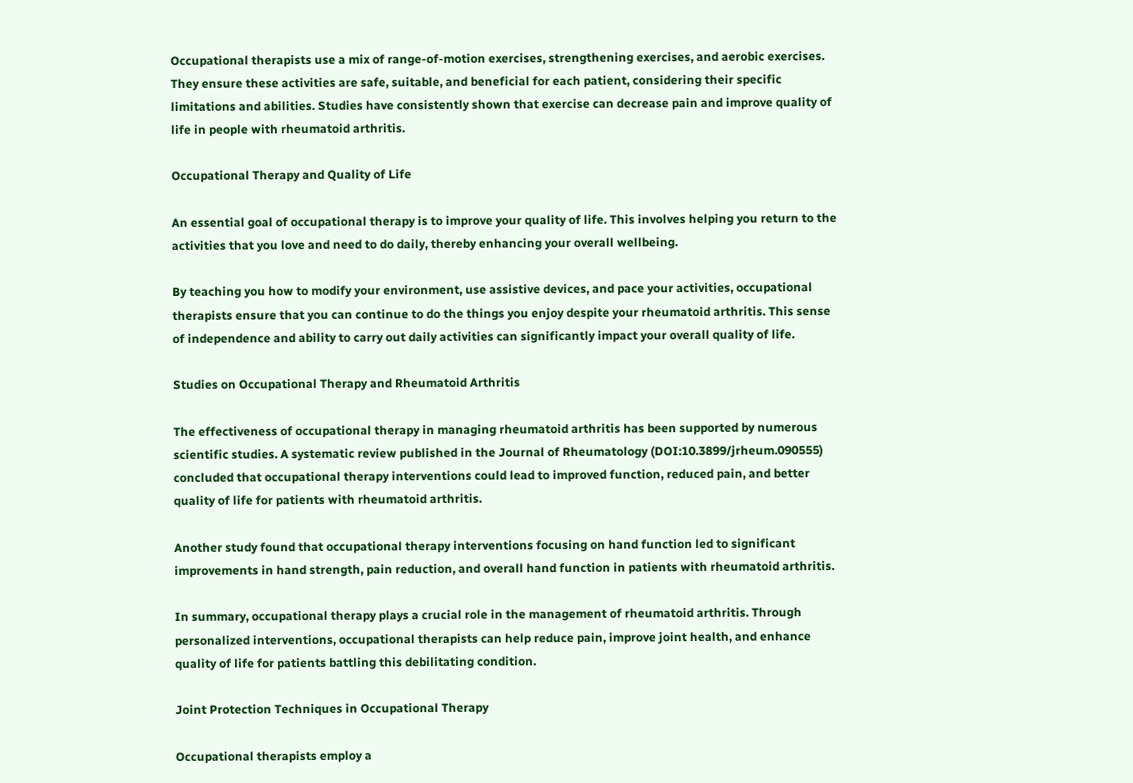Occupational therapists use a mix of range-of-motion exercises, strengthening exercises, and aerobic exercises. They ensure these activities are safe, suitable, and beneficial for each patient, considering their specific limitations and abilities. Studies have consistently shown that exercise can decrease pain and improve quality of life in people with rheumatoid arthritis.

Occupational Therapy and Quality of Life

An essential goal of occupational therapy is to improve your quality of life. This involves helping you return to the activities that you love and need to do daily, thereby enhancing your overall wellbeing.

By teaching you how to modify your environment, use assistive devices, and pace your activities, occupational therapists ensure that you can continue to do the things you enjoy despite your rheumatoid arthritis. This sense of independence and ability to carry out daily activities can significantly impact your overall quality of life.

Studies on Occupational Therapy and Rheumatoid Arthritis

The effectiveness of occupational therapy in managing rheumatoid arthritis has been supported by numerous scientific studies. A systematic review published in the Journal of Rheumatology (DOI:10.3899/jrheum.090555) concluded that occupational therapy interventions could lead to improved function, reduced pain, and better quality of life for patients with rheumatoid arthritis.

Another study found that occupational therapy interventions focusing on hand function led to significant improvements in hand strength, pain reduction, and overall hand function in patients with rheumatoid arthritis.

In summary, occupational therapy plays a crucial role in the management of rheumatoid arthritis. Through personalized interventions, occupational therapists can help reduce pain, improve joint health, and enhance quality of life for patients battling this debilitating condition.

Joint Protection Techniques in Occupational Therapy

Occupational therapists employ a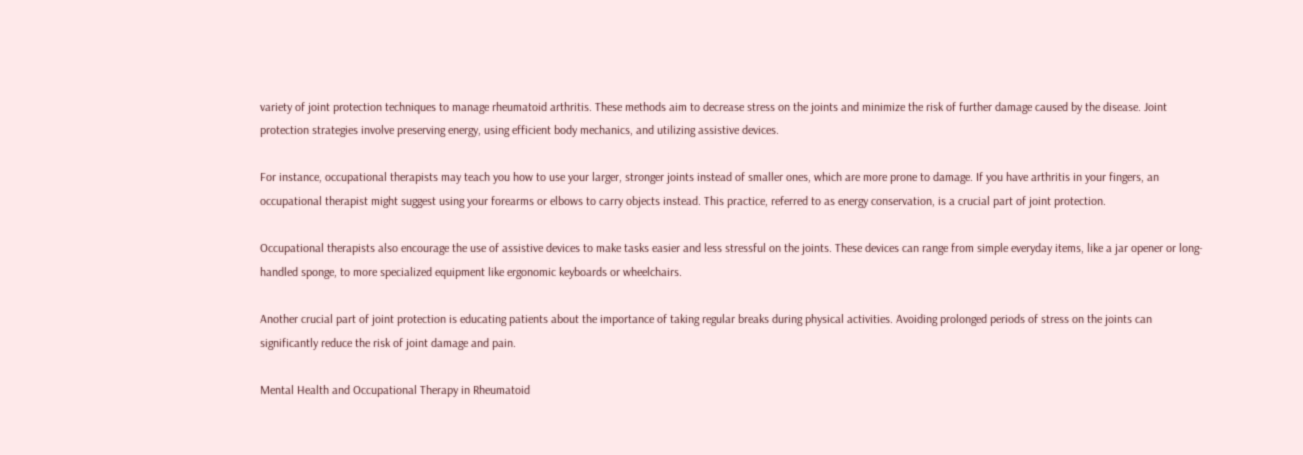variety of joint protection techniques to manage rheumatoid arthritis. These methods aim to decrease stress on the joints and minimize the risk of further damage caused by the disease. Joint protection strategies involve preserving energy, using efficient body mechanics, and utilizing assistive devices.

For instance, occupational therapists may teach you how to use your larger, stronger joints instead of smaller ones, which are more prone to damage. If you have arthritis in your fingers, an occupational therapist might suggest using your forearms or elbows to carry objects instead. This practice, referred to as energy conservation, is a crucial part of joint protection.

Occupational therapists also encourage the use of assistive devices to make tasks easier and less stressful on the joints. These devices can range from simple everyday items, like a jar opener or long-handled sponge, to more specialized equipment like ergonomic keyboards or wheelchairs.

Another crucial part of joint protection is educating patients about the importance of taking regular breaks during physical activities. Avoiding prolonged periods of stress on the joints can significantly reduce the risk of joint damage and pain.

Mental Health and Occupational Therapy in Rheumatoid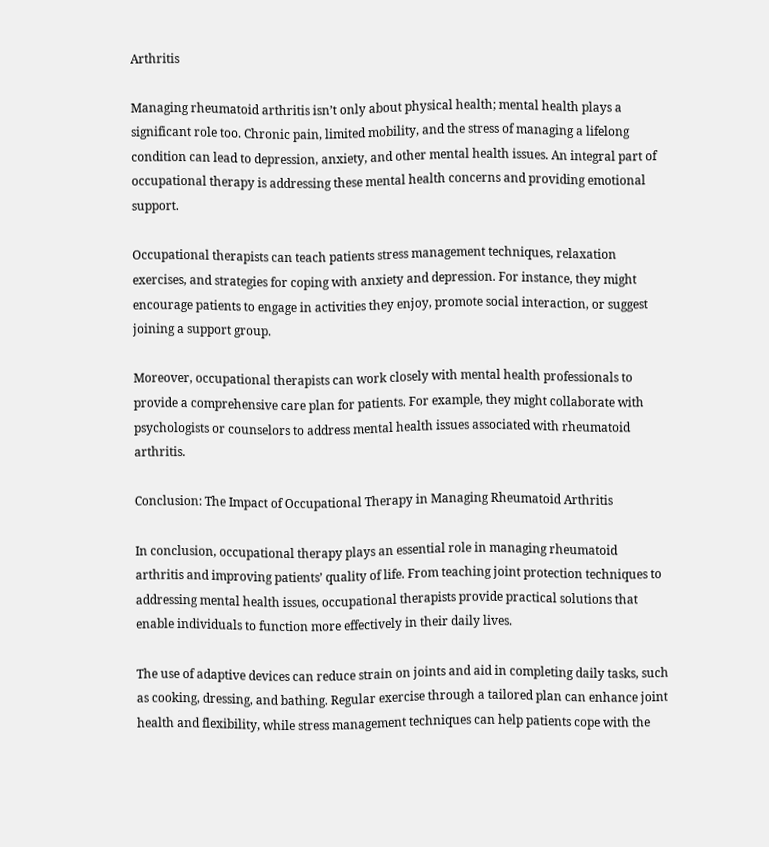Arthritis

Managing rheumatoid arthritis isn’t only about physical health; mental health plays a significant role too. Chronic pain, limited mobility, and the stress of managing a lifelong condition can lead to depression, anxiety, and other mental health issues. An integral part of occupational therapy is addressing these mental health concerns and providing emotional support.

Occupational therapists can teach patients stress management techniques, relaxation exercises, and strategies for coping with anxiety and depression. For instance, they might encourage patients to engage in activities they enjoy, promote social interaction, or suggest joining a support group.

Moreover, occupational therapists can work closely with mental health professionals to provide a comprehensive care plan for patients. For example, they might collaborate with psychologists or counselors to address mental health issues associated with rheumatoid arthritis.

Conclusion: The Impact of Occupational Therapy in Managing Rheumatoid Arthritis

In conclusion, occupational therapy plays an essential role in managing rheumatoid arthritis and improving patients’ quality of life. From teaching joint protection techniques to addressing mental health issues, occupational therapists provide practical solutions that enable individuals to function more effectively in their daily lives.

The use of adaptive devices can reduce strain on joints and aid in completing daily tasks, such as cooking, dressing, and bathing. Regular exercise through a tailored plan can enhance joint health and flexibility, while stress management techniques can help patients cope with the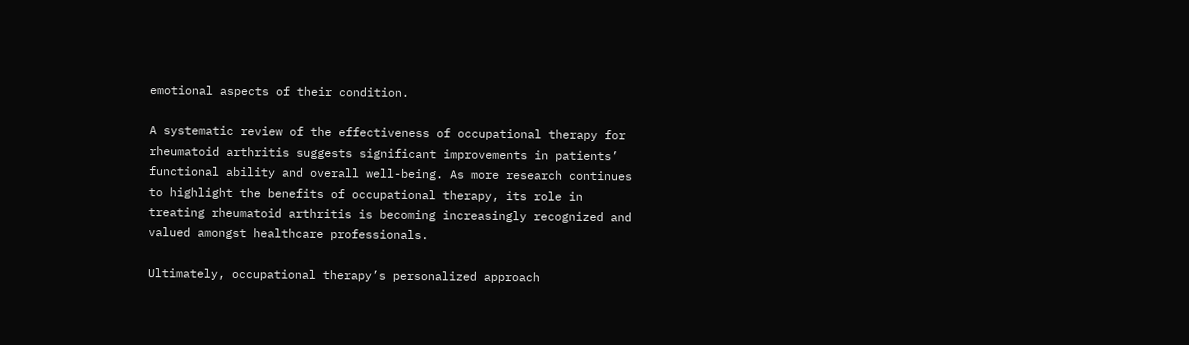emotional aspects of their condition.

A systematic review of the effectiveness of occupational therapy for rheumatoid arthritis suggests significant improvements in patients’ functional ability and overall well-being. As more research continues to highlight the benefits of occupational therapy, its role in treating rheumatoid arthritis is becoming increasingly recognized and valued amongst healthcare professionals.

Ultimately, occupational therapy’s personalized approach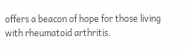offers a beacon of hope for those living with rheumatoid arthritis.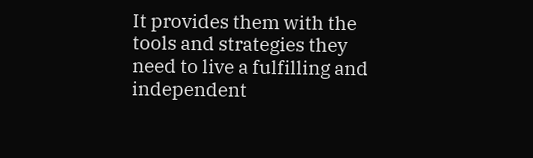It provides them with the tools and strategies they need to live a fulfilling and independent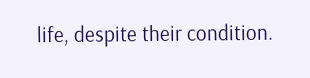life, despite their condition.